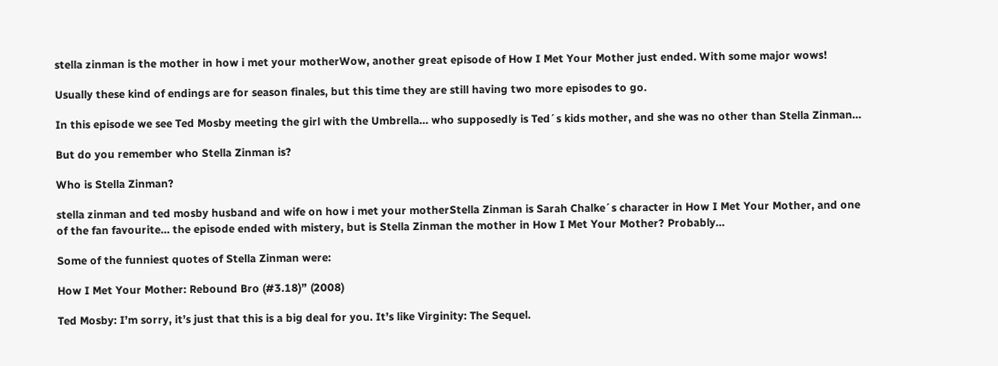stella zinman is the mother in how i met your motherWow, another great episode of How I Met Your Mother just ended. With some major wows!

Usually these kind of endings are for season finales, but this time they are still having two more episodes to go.

In this episode we see Ted Mosby meeting the girl with the Umbrella… who supposedly is Ted´s kids mother, and she was no other than Stella Zinman…

But do you remember who Stella Zinman is?

Who is Stella Zinman?

stella zinman and ted mosby husband and wife on how i met your motherStella Zinman is Sarah Chalke´s character in How I Met Your Mother, and one of the fan favourite… the episode ended with mistery, but is Stella Zinman the mother in How I Met Your Mother? Probably…

Some of the funniest quotes of Stella Zinman were:

How I Met Your Mother: Rebound Bro (#3.18)” (2008)

Ted Mosby: I’m sorry, it’s just that this is a big deal for you. It’s like Virginity: The Sequel.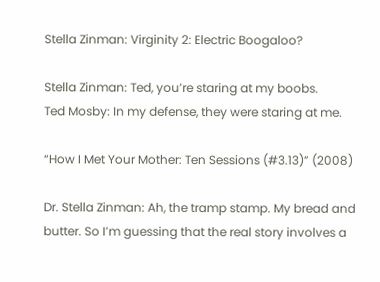Stella Zinman: Virginity 2: Electric Boogaloo?

Stella Zinman: Ted, you’re staring at my boobs.
Ted Mosby: In my defense, they were staring at me.

“How I Met Your Mother: Ten Sessions (#3.13)” (2008)

Dr. Stella Zinman: Ah, the tramp stamp. My bread and butter. So I’m guessing that the real story involves a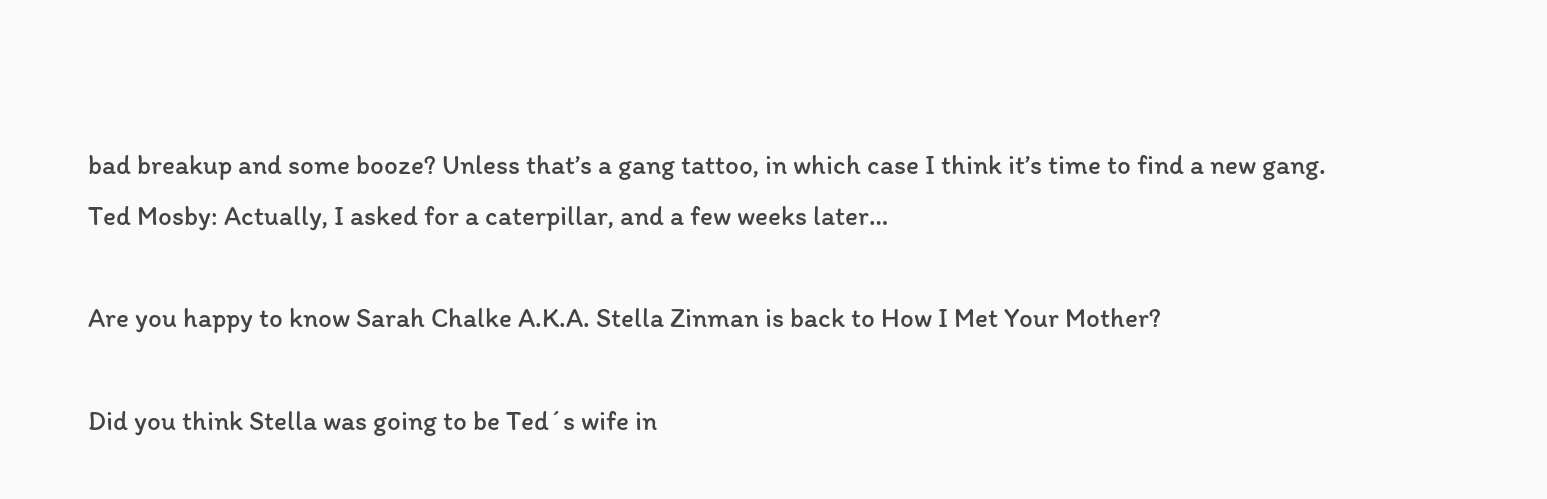bad breakup and some booze? Unless that’s a gang tattoo, in which case I think it’s time to find a new gang.
Ted Mosby: Actually, I asked for a caterpillar, and a few weeks later…

Are you happy to know Sarah Chalke A.K.A. Stella Zinman is back to How I Met Your Mother?

Did you think Stella was going to be Ted´s wife in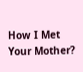How I Met Your Mother?